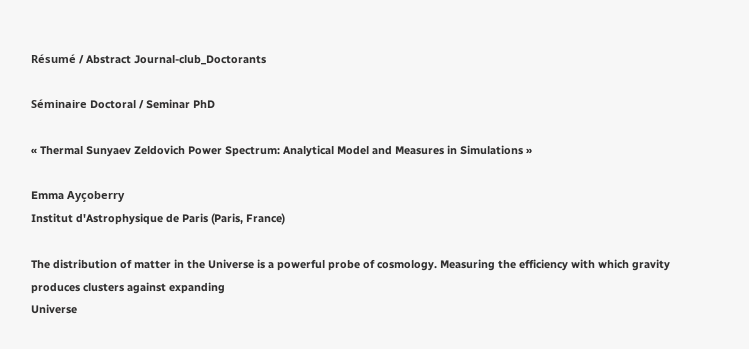Résumé / Abstract Journal-club_Doctorants

Séminaire Doctoral / Seminar PhD

« Thermal Sunyaev Zeldovich Power Spectrum: Analytical Model and Measures in Simulations »

Emma Ayçoberry
Institut d'Astrophysique de Paris (Paris, France)

The distribution of matter in the Universe is a powerful probe of cosmology. Measuring the efficiency with which gravity produces clusters against expanding
Universe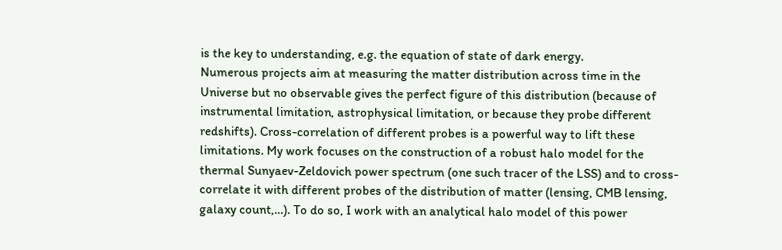is the key to understanding, e.g. the equation of state of dark energy.
Numerous projects aim at measuring the matter distribution across time in the
Universe but no observable gives the perfect figure of this distribution (because of instrumental limitation, astrophysical limitation, or because they probe different redshifts). Cross-correlation of different probes is a powerful way to lift these limitations. My work focuses on the construction of a robust halo model for the thermal Sunyaev-Zeldovich power spectrum (one such tracer of the LSS) and to cross-correlate it with different probes of the distribution of matter (lensing, CMB lensing, galaxy count,…). To do so, I work with an analytical halo model of this power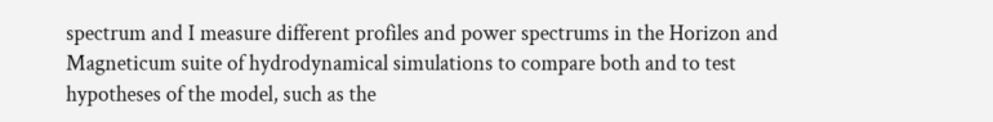spectrum and I measure different profiles and power spectrums in the Horizon and Magneticum suite of hydrodynamical simulations to compare both and to test hypotheses of the model, such as the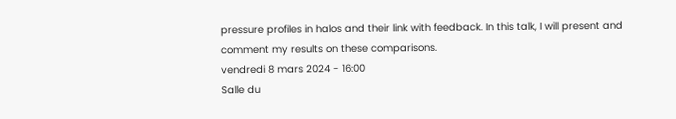pressure profiles in halos and their link with feedback. In this talk, I will present and comment my results on these comparisons.
vendredi 8 mars 2024 - 16:00
Salle du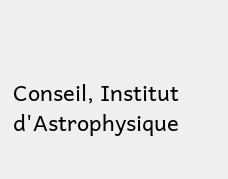Conseil, Institut d'Astrophysique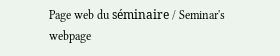Page web du séminaire / Seminar's webpage